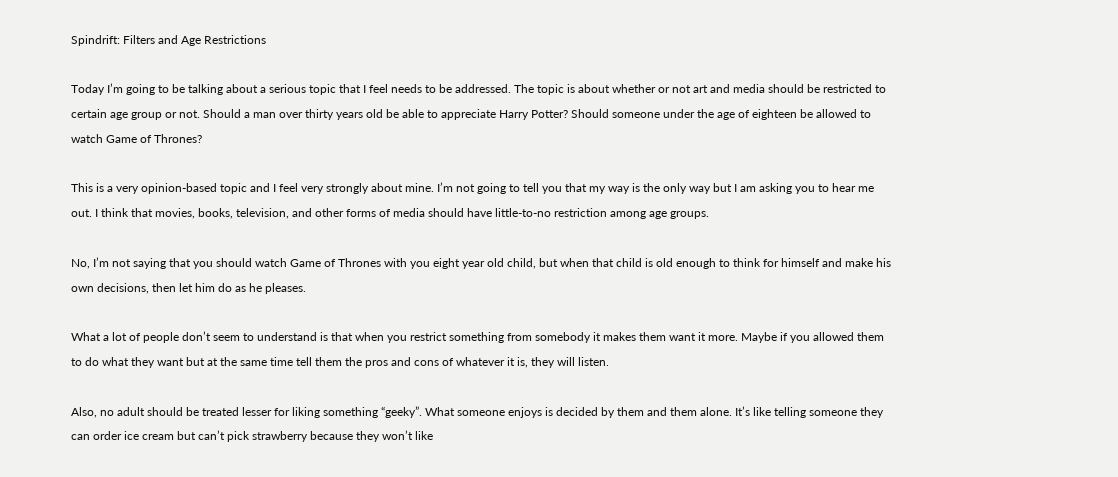Spindrift: Filters and Age Restrictions

Today I’m going to be talking about a serious topic that I feel needs to be addressed. The topic is about whether or not art and media should be restricted to certain age group or not. Should a man over thirty years old be able to appreciate Harry Potter? Should someone under the age of eighteen be allowed to watch Game of Thrones?

This is a very opinion-based topic and I feel very strongly about mine. I’m not going to tell you that my way is the only way but I am asking you to hear me out. I think that movies, books, television, and other forms of media should have little-to-no restriction among age groups.

No, I’m not saying that you should watch Game of Thrones with you eight year old child, but when that child is old enough to think for himself and make his own decisions, then let him do as he pleases.

What a lot of people don’t seem to understand is that when you restrict something from somebody it makes them want it more. Maybe if you allowed them to do what they want but at the same time tell them the pros and cons of whatever it is, they will listen.

Also, no adult should be treated lesser for liking something “geeky”. What someone enjoys is decided by them and them alone. It’s like telling someone they can order ice cream but can’t pick strawberry because they won’t like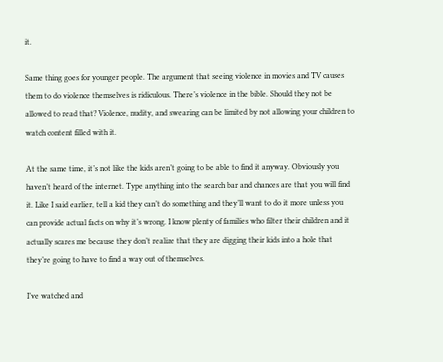it.

Same thing goes for younger people. The argument that seeing violence in movies and TV causes them to do violence themselves is ridiculous. There’s violence in the bible. Should they not be allowed to read that? Violence, nudity, and swearing can be limited by not allowing your children to watch content filled with it.

At the same time, it’s not like the kids aren’t going to be able to find it anyway. Obviously you haven’t heard of the internet. Type anything into the search bar and chances are that you will find it. Like I said earlier, tell a kid they can’t do something and they’ll want to do it more unless you can provide actual facts on why it’s wrong. I know plenty of families who filter their children and it actually scares me because they don’t realize that they are digging their kids into a hole that they’re going to have to find a way out of themselves.

I’ve watched and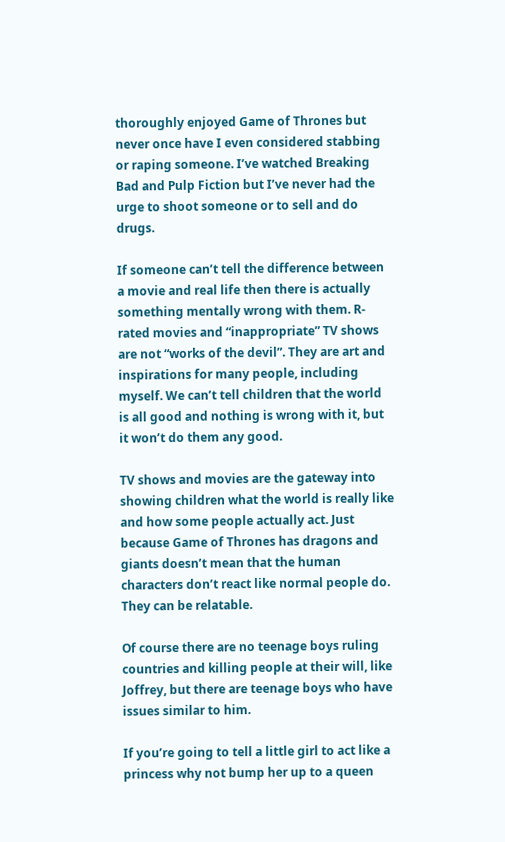thoroughly enjoyed Game of Thrones but never once have I even considered stabbing or raping someone. I’ve watched Breaking Bad and Pulp Fiction but I’ve never had the urge to shoot someone or to sell and do drugs.

If someone can’t tell the difference between a movie and real life then there is actually something mentally wrong with them. R-rated movies and “inappropriate” TV shows are not “works of the devil”. They are art and inspirations for many people, including myself. We can’t tell children that the world is all good and nothing is wrong with it, but it won’t do them any good.

TV shows and movies are the gateway into showing children what the world is really like and how some people actually act. Just because Game of Thrones has dragons and giants doesn’t mean that the human characters don’t react like normal people do. They can be relatable.

Of course there are no teenage boys ruling countries and killing people at their will, like Joffrey, but there are teenage boys who have issues similar to him.

If you’re going to tell a little girl to act like a princess why not bump her up to a queen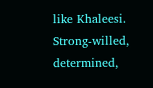like Khaleesi. Strong-willed, determined,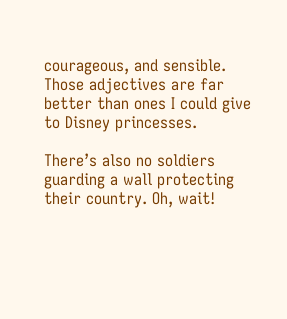courageous, and sensible. Those adjectives are far better than ones I could give to Disney princesses.

There’s also no soldiers guarding a wall protecting their country. Oh, wait!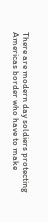There are modern day soldiers protecting Americas border who have to make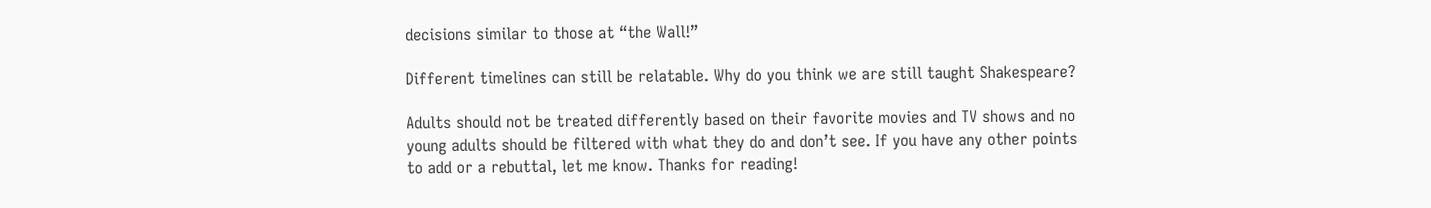decisions similar to those at “the Wall!”

Different timelines can still be relatable. Why do you think we are still taught Shakespeare?

Adults should not be treated differently based on their favorite movies and TV shows and no young adults should be filtered with what they do and don’t see. If you have any other points to add or a rebuttal, let me know. Thanks for reading!